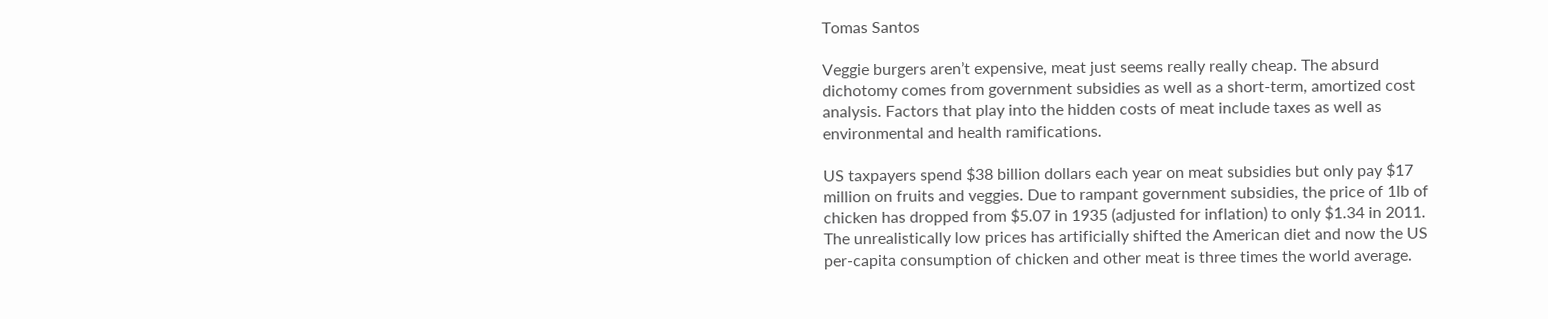Tomas Santos

Veggie burgers aren’t expensive, meat just seems really really cheap. The absurd dichotomy comes from government subsidies as well as a short-term, amortized cost analysis. Factors that play into the hidden costs of meat include taxes as well as environmental and health ramifications.

US taxpayers spend $38 billion dollars each year on meat subsidies but only pay $17 million on fruits and veggies. Due to rampant government subsidies, the price of 1lb of chicken has dropped from $5.07 in 1935 (adjusted for inflation) to only $1.34 in 2011. The unrealistically low prices has artificially shifted the American diet and now the US per-capita consumption of chicken and other meat is three times the world average.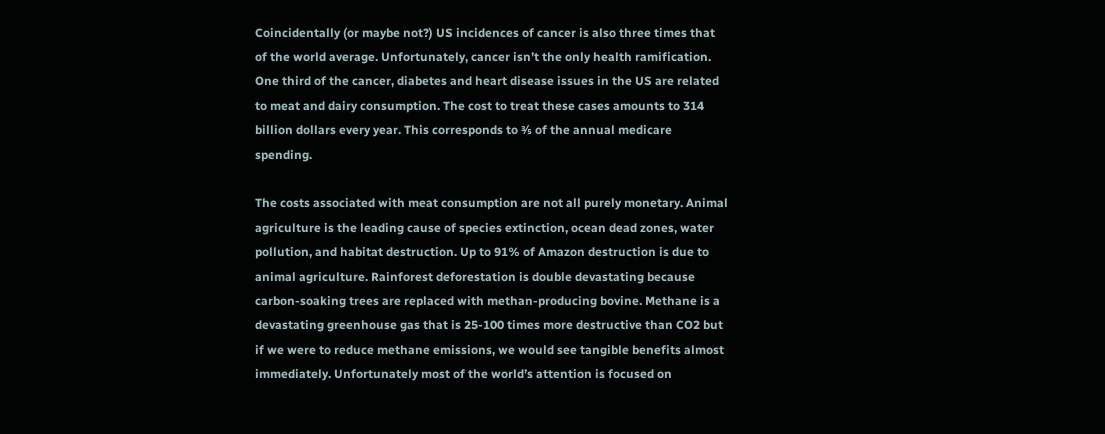Coincidentally (or maybe not?) US incidences of cancer is also three times that of the world average. Unfortunately, cancer isn’t the only health ramification. One third of the cancer, diabetes and heart disease issues in the US are related to meat and dairy consumption. The cost to treat these cases amounts to 314 billion dollars every year. This corresponds to ⅗ of the annual medicare spending.

The costs associated with meat consumption are not all purely monetary. Animal agriculture is the leading cause of species extinction, ocean dead zones, water pollution, and habitat destruction. Up to 91% of Amazon destruction is due to animal agriculture. Rainforest deforestation is double devastating because carbon-soaking trees are replaced with methan-producing bovine. Methane is a devastating greenhouse gas that is 25-100 times more destructive than CO2 but if we were to reduce methane emissions, we would see tangible benefits almost immediately. Unfortunately most of the world’s attention is focused on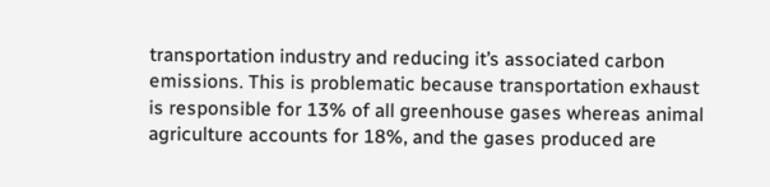transportation industry and reducing it’s associated carbon emissions. This is problematic because transportation exhaust is responsible for 13% of all greenhouse gases whereas animal agriculture accounts for 18%, and the gases produced are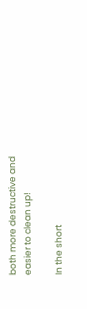both more destructive and easier to clean up!

In the short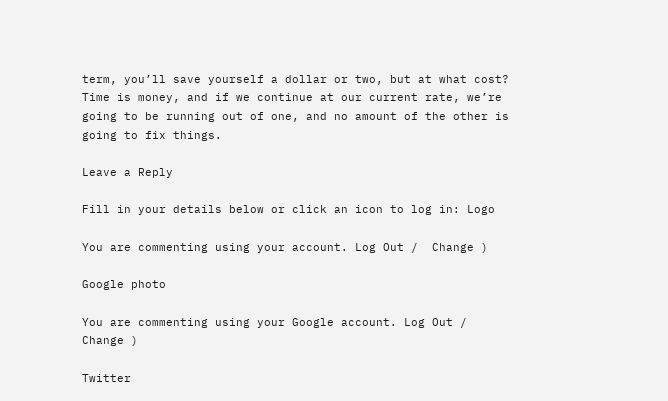term, you’ll save yourself a dollar or two, but at what cost? Time is money, and if we continue at our current rate, we’re going to be running out of one, and no amount of the other is going to fix things.

Leave a Reply

Fill in your details below or click an icon to log in: Logo

You are commenting using your account. Log Out /  Change )

Google photo

You are commenting using your Google account. Log Out /  Change )

Twitter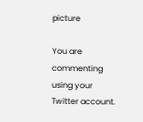picture

You are commenting using your Twitter account.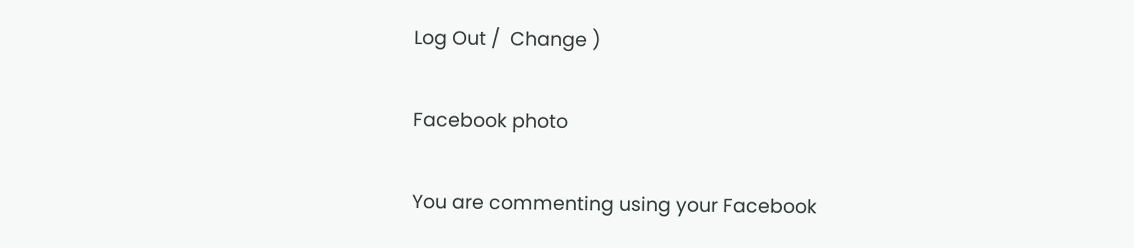Log Out /  Change )

Facebook photo

You are commenting using your Facebook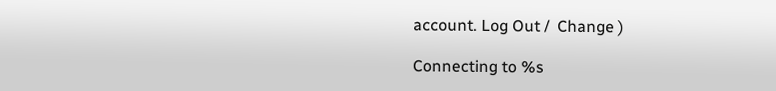account. Log Out /  Change )

Connecting to %s